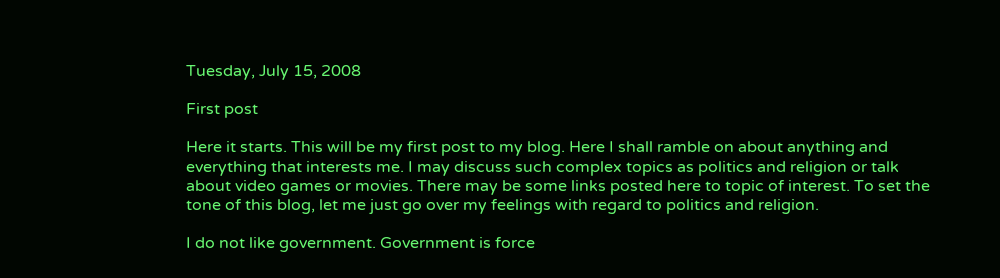Tuesday, July 15, 2008

First post

Here it starts. This will be my first post to my blog. Here I shall ramble on about anything and everything that interests me. I may discuss such complex topics as politics and religion or talk about video games or movies. There may be some links posted here to topic of interest. To set the tone of this blog, let me just go over my feelings with regard to politics and religion.

I do not like government. Government is force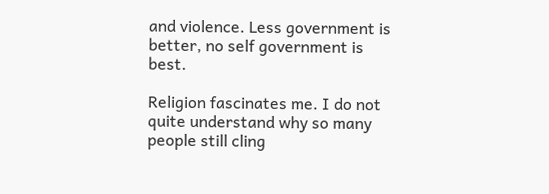and violence. Less government is better, no self government is best.

Religion fascinates me. I do not quite understand why so many people still cling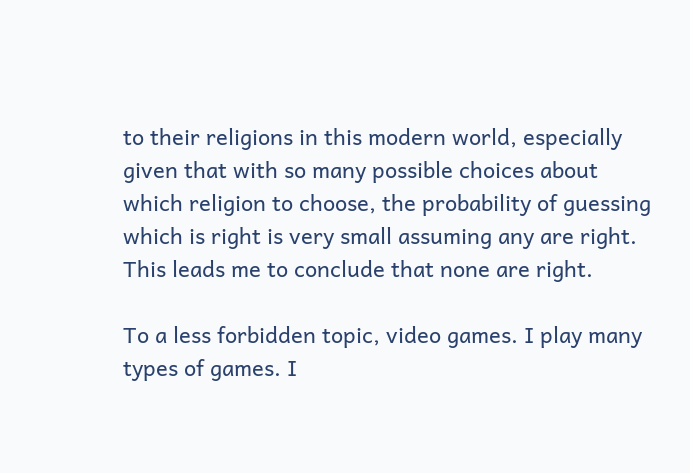to their religions in this modern world, especially given that with so many possible choices about which religion to choose, the probability of guessing which is right is very small assuming any are right. This leads me to conclude that none are right.

To a less forbidden topic, video games. I play many types of games. I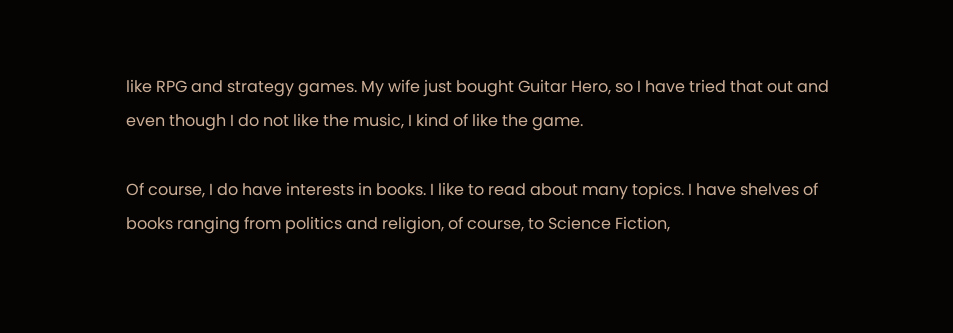like RPG and strategy games. My wife just bought Guitar Hero, so I have tried that out and even though I do not like the music, I kind of like the game.

Of course, I do have interests in books. I like to read about many topics. I have shelves of books ranging from politics and religion, of course, to Science Fiction,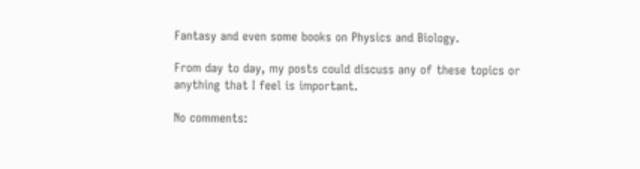Fantasy and even some books on Physics and Biology.

From day to day, my posts could discuss any of these topics or anything that I feel is important.

No comments: